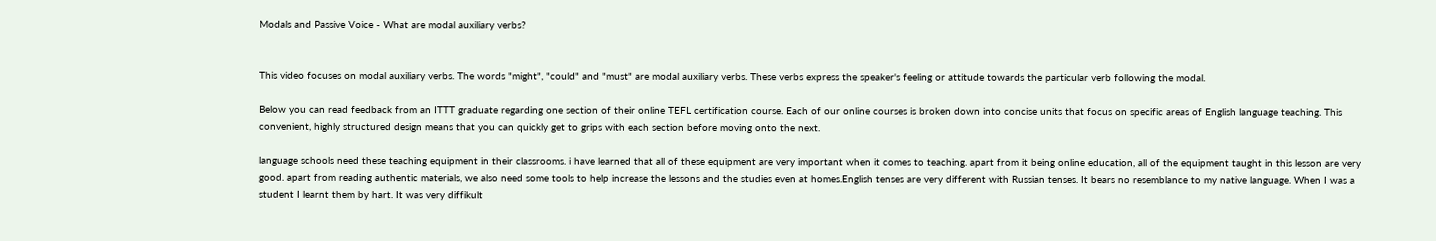Modals and Passive Voice - What are modal auxiliary verbs?


This video focuses on modal auxiliary verbs. The words "might", "could" and "must" are modal auxiliary verbs. These verbs express the speaker's feeling or attitude towards the particular verb following the modal.

Below you can read feedback from an ITTT graduate regarding one section of their online TEFL certification course. Each of our online courses is broken down into concise units that focus on specific areas of English language teaching. This convenient, highly structured design means that you can quickly get to grips with each section before moving onto the next.

language schools need these teaching equipment in their classrooms. i have learned that all of these equipment are very important when it comes to teaching. apart from it being online education, all of the equipment taught in this lesson are very good. apart from reading authentic materials, we also need some tools to help increase the lessons and the studies even at homes.English tenses are very different with Russian tenses. It bears no resemblance to my native language. When I was a student I learnt them by hart. It was very diffikult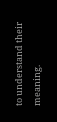to understand their meaning.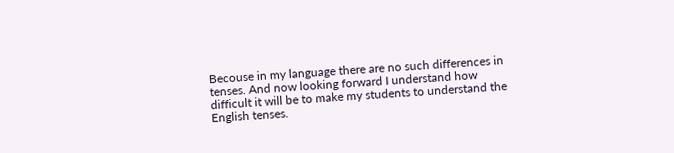Becouse in my language there are no such differences in tenses. And now looking forward I understand how difficult it will be to make my students to understand the English tenses.